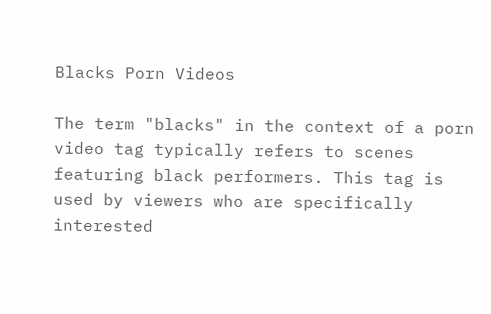Blacks Porn Videos

The term "blacks" in the context of a porn video tag typically refers to scenes featuring black performers. This tag is used by viewers who are specifically interested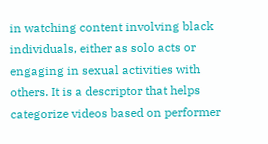in watching content involving black individuals, either as solo acts or engaging in sexual activities with others. It is a descriptor that helps categorize videos based on performer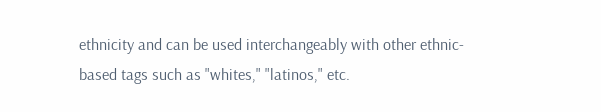ethnicity and can be used interchangeably with other ethnic-based tags such as "whites," "latinos," etc.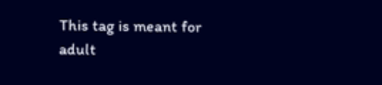This tag is meant for adult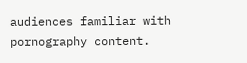audiences familiar with pornography content.